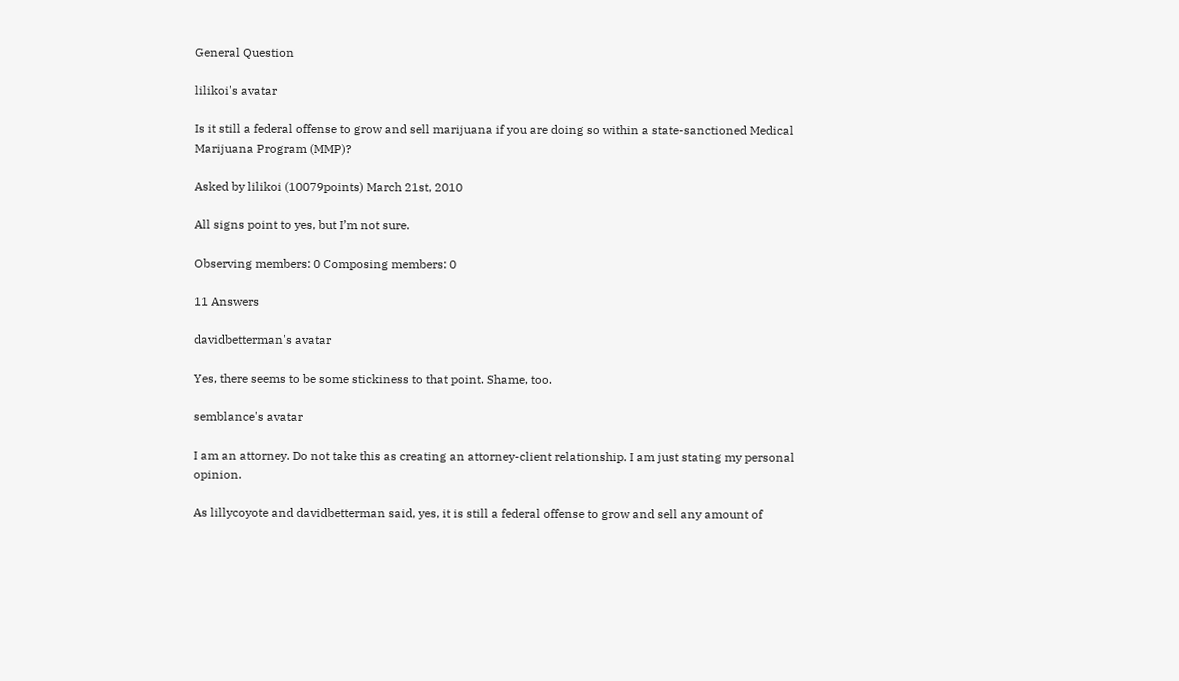General Question

lilikoi's avatar

Is it still a federal offense to grow and sell marijuana if you are doing so within a state-sanctioned Medical Marijuana Program (MMP)?

Asked by lilikoi (10079points) March 21st, 2010

All signs point to yes, but I’m not sure.

Observing members: 0 Composing members: 0

11 Answers

davidbetterman's avatar

Yes, there seems to be some stickiness to that point. Shame, too.

semblance's avatar

I am an attorney. Do not take this as creating an attorney-client relationship. I am just stating my personal opinion.

As lillycoyote and davidbetterman said, yes, it is still a federal offense to grow and sell any amount of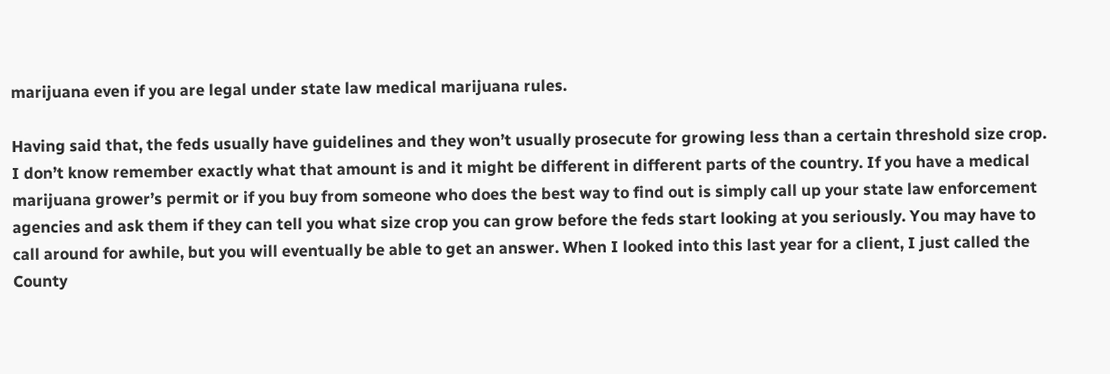marijuana even if you are legal under state law medical marijuana rules.

Having said that, the feds usually have guidelines and they won’t usually prosecute for growing less than a certain threshold size crop. I don’t know remember exactly what that amount is and it might be different in different parts of the country. If you have a medical marijuana grower’s permit or if you buy from someone who does the best way to find out is simply call up your state law enforcement agencies and ask them if they can tell you what size crop you can grow before the feds start looking at you seriously. You may have to call around for awhile, but you will eventually be able to get an answer. When I looked into this last year for a client, I just called the County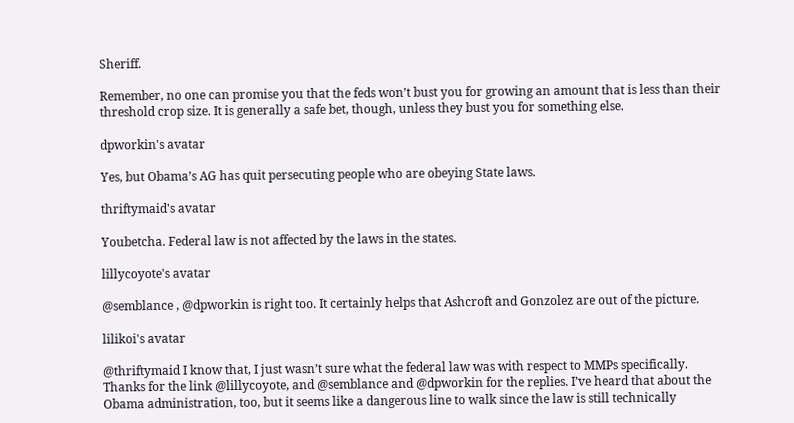Sheriff.

Remember, no one can promise you that the feds won’t bust you for growing an amount that is less than their threshold crop size. It is generally a safe bet, though, unless they bust you for something else.

dpworkin's avatar

Yes, but Obama’s AG has quit persecuting people who are obeying State laws.

thriftymaid's avatar

Youbetcha. Federal law is not affected by the laws in the states.

lillycoyote's avatar

@semblance , @dpworkin is right too. It certainly helps that Ashcroft and Gonzolez are out of the picture.

lilikoi's avatar

@thriftymaid I know that, I just wasn’t sure what the federal law was with respect to MMPs specifically. Thanks for the link @lillycoyote, and @semblance and @dpworkin for the replies. I’ve heard that about the Obama administration, too, but it seems like a dangerous line to walk since the law is still technically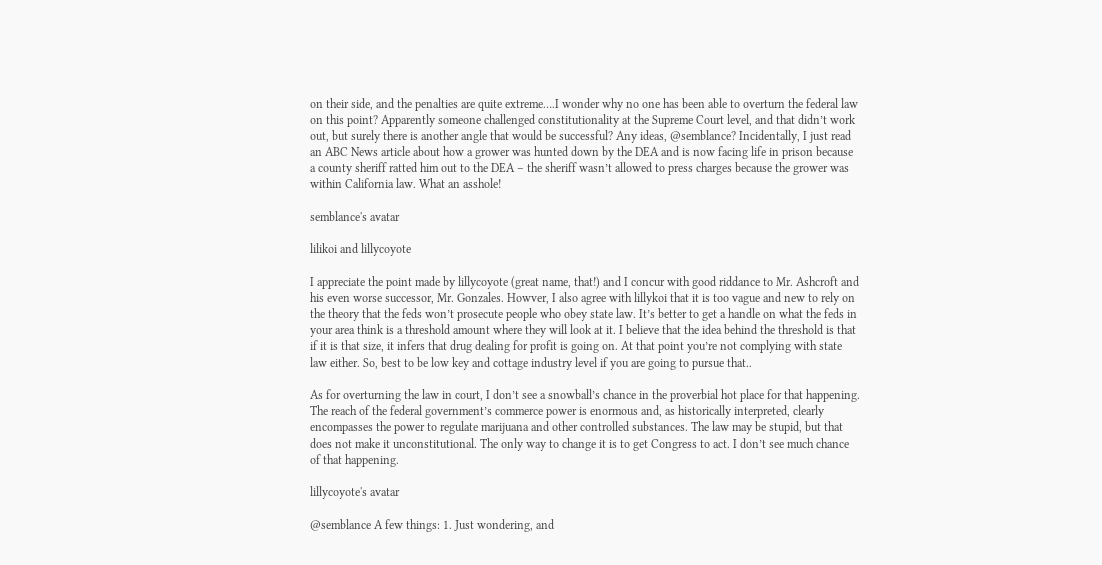on their side, and the penalties are quite extreme….I wonder why no one has been able to overturn the federal law on this point? Apparently someone challenged constitutionality at the Supreme Court level, and that didn’t work out, but surely there is another angle that would be successful? Any ideas, @semblance? Incidentally, I just read an ABC News article about how a grower was hunted down by the DEA and is now facing life in prison because a county sheriff ratted him out to the DEA – the sheriff wasn’t allowed to press charges because the grower was within California law. What an asshole!

semblance's avatar

lilikoi and lillycoyote

I appreciate the point made by lillycoyote (great name, that!) and I concur with good riddance to Mr. Ashcroft and his even worse successor, Mr. Gonzales. Howver, I also agree with lillykoi that it is too vague and new to rely on the theory that the feds won’t prosecute people who obey state law. It’s better to get a handle on what the feds in your area think is a threshold amount where they will look at it. I believe that the idea behind the threshold is that if it is that size, it infers that drug dealing for profit is going on. At that point you’re not complying with state law either. So, best to be low key and cottage industry level if you are going to pursue that..

As for overturning the law in court, I don’t see a snowball’s chance in the proverbial hot place for that happening. The reach of the federal government’s commerce power is enormous and, as historically interpreted, clearly encompasses the power to regulate marijuana and other controlled substances. The law may be stupid, but that does not make it unconstitutional. The only way to change it is to get Congress to act. I don’t see much chance of that happening.

lillycoyote's avatar

@semblance A few things: 1. Just wondering, and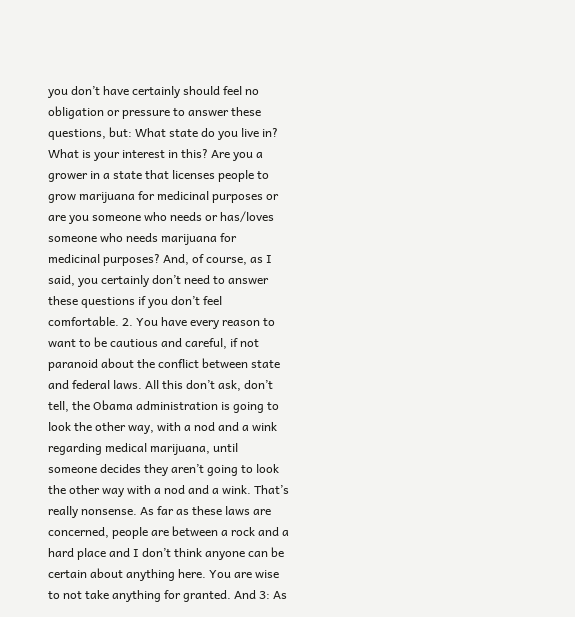you don’t have certainly should feel no obligation or pressure to answer these questions, but: What state do you live in? What is your interest in this? Are you a grower in a state that licenses people to grow marijuana for medicinal purposes or are you someone who needs or has/loves someone who needs marijuana for medicinal purposes? And, of course, as I said, you certainly don’t need to answer these questions if you don’t feel comfortable. 2. You have every reason to want to be cautious and careful, if not paranoid about the conflict between state and federal laws. All this don’t ask, don’t tell, the Obama administration is going to look the other way, with a nod and a wink regarding medical marijuana, until someone decides they aren’t going to look the other way with a nod and a wink. That’s really nonsense. As far as these laws are concerned, people are between a rock and a hard place and I don’t think anyone can be certain about anything here. You are wise to not take anything for granted. And 3: As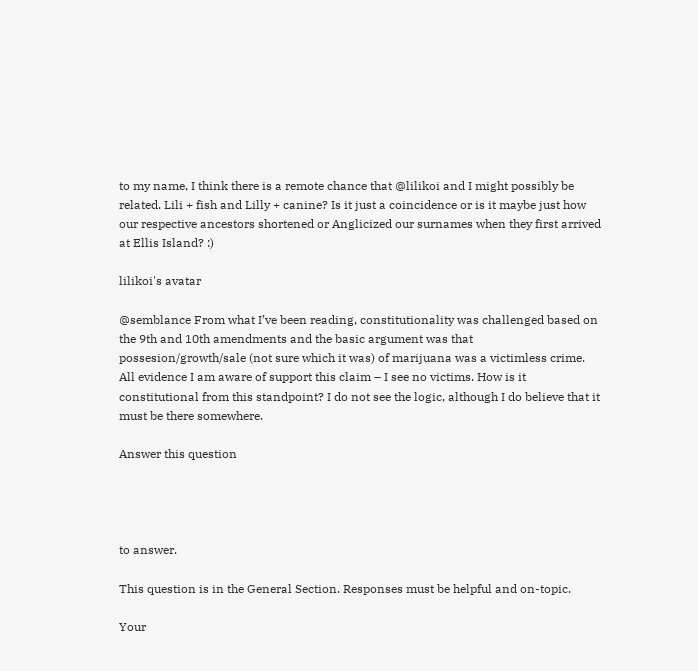to my name, I think there is a remote chance that @lilikoi and I might possibly be related. Lili + fish and Lilly + canine? Is it just a coincidence or is it maybe just how our respective ancestors shortened or Anglicized our surnames when they first arrived at Ellis Island? :)

lilikoi's avatar

@semblance From what I’ve been reading, constitutionality was challenged based on the 9th and 10th amendments and the basic argument was that possesion/growth/sale (not sure which it was) of marijuana was a victimless crime. All evidence I am aware of support this claim – I see no victims. How is it constitutional from this standpoint? I do not see the logic, although I do believe that it must be there somewhere.

Answer this question




to answer.

This question is in the General Section. Responses must be helpful and on-topic.

Your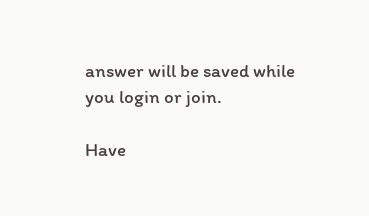answer will be saved while you login or join.

Have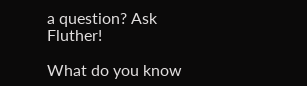a question? Ask Fluther!

What do you know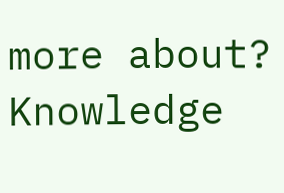more about?
Knowledge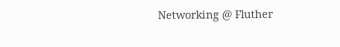Networking @ Fluther